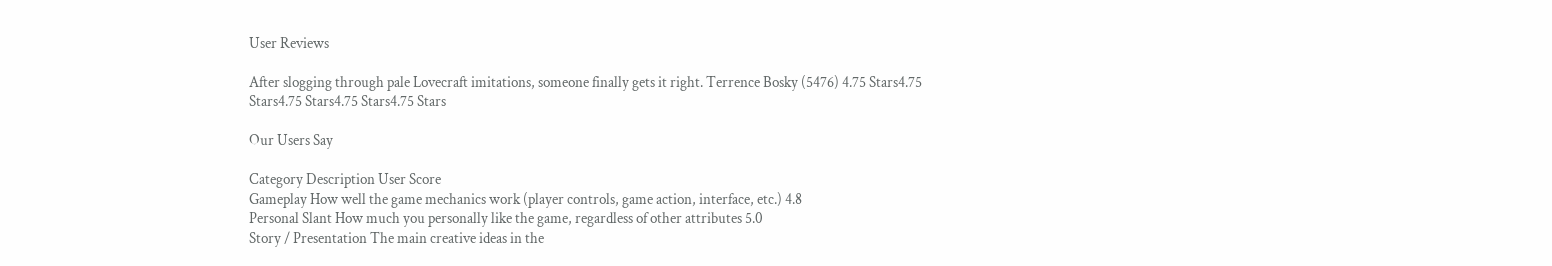User Reviews

After slogging through pale Lovecraft imitations, someone finally gets it right. Terrence Bosky (5476) 4.75 Stars4.75 Stars4.75 Stars4.75 Stars4.75 Stars

Our Users Say

Category Description User Score
Gameplay How well the game mechanics work (player controls, game action, interface, etc.) 4.8
Personal Slant How much you personally like the game, regardless of other attributes 5.0
Story / Presentation The main creative ideas in the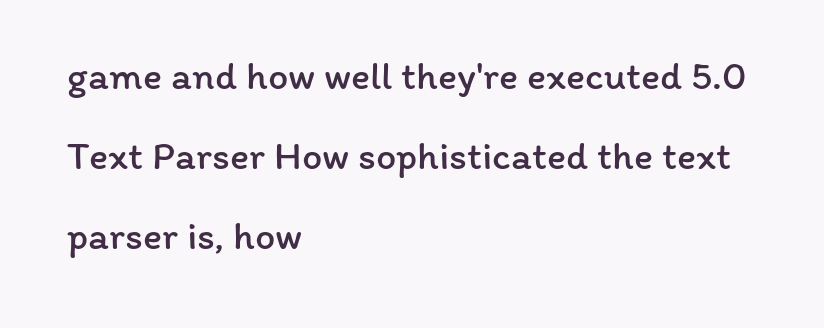game and how well they're executed 5.0
Text Parser How sophisticated the text parser is, how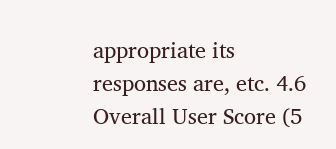appropriate its responses are, etc. 4.6
Overall User Score (5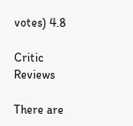votes) 4.8

Critic Reviews

There are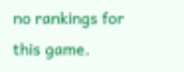no rankings for this game.